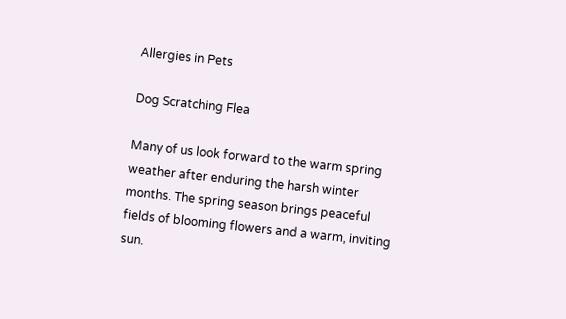Allergies in Pets

Dog Scratching Flea

Many of us look forward to the warm spring weather after enduring the harsh winter months. The spring season brings peaceful fields of blooming flowers and a warm, inviting sun.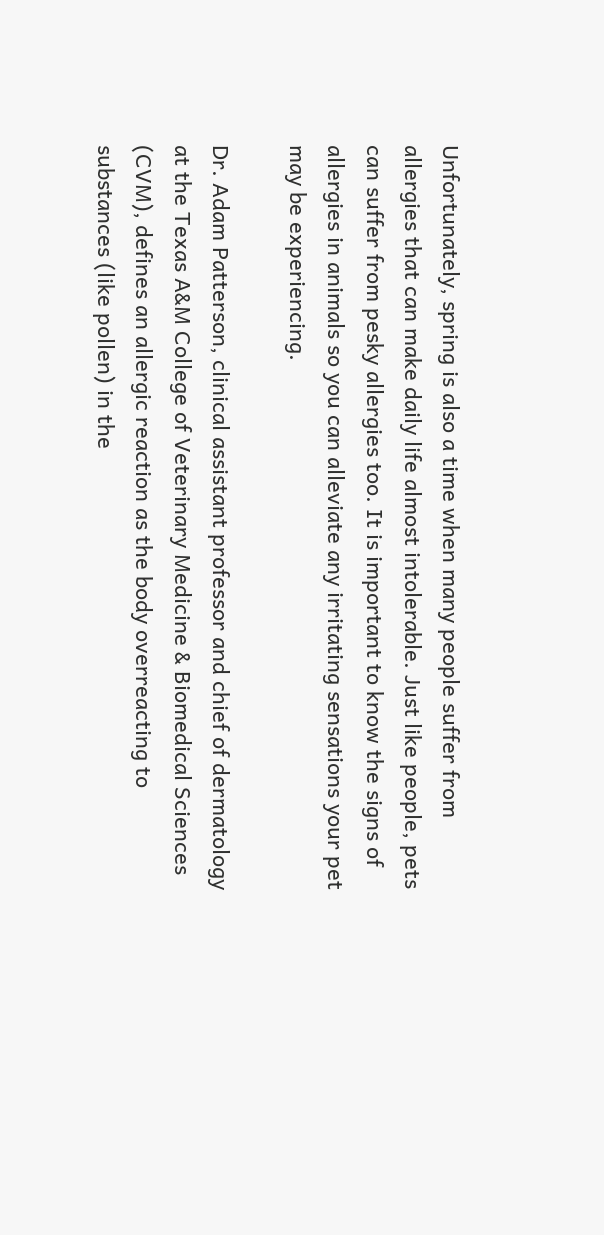Unfortunately, spring is also a time when many people suffer from allergies that can make daily life almost intolerable. Just like people, pets can suffer from pesky allergies too. It is important to know the signs of allergies in animals so you can alleviate any irritating sensations your pet may be experiencing.

Dr. Adam Patterson, clinical assistant professor and chief of dermatology at the Texas A&M College of Veterinary Medicine & Biomedical Sciences (CVM), defines an allergic reaction as the body overreacting to substances (like pollen) in the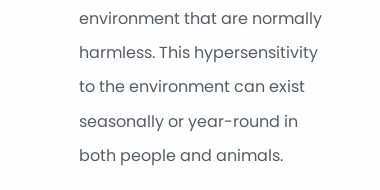environment that are normally harmless. This hypersensitivity to the environment can exist seasonally or year-round in both people and animals.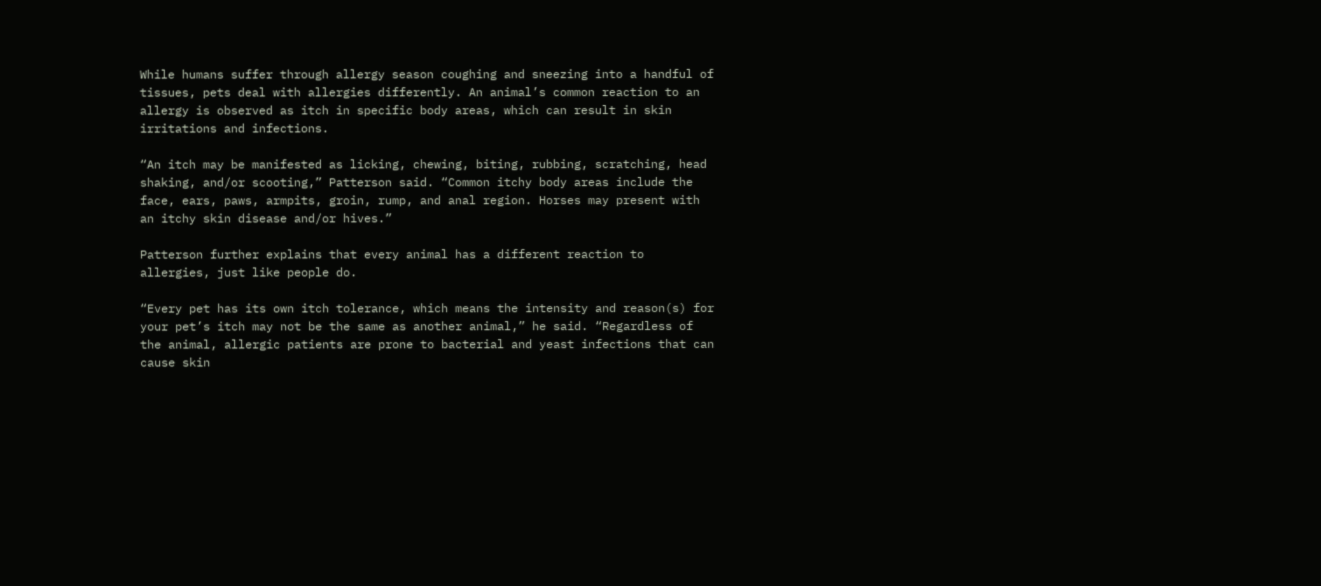While humans suffer through allergy season coughing and sneezing into a handful of tissues, pets deal with allergies differently. An animal’s common reaction to an allergy is observed as itch in specific body areas, which can result in skin irritations and infections.

“An itch may be manifested as licking, chewing, biting, rubbing, scratching, head shaking, and/or scooting,” Patterson said. “Common itchy body areas include the face, ears, paws, armpits, groin, rump, and anal region. Horses may present with an itchy skin disease and/or hives.”

Patterson further explains that every animal has a different reaction to allergies, just like people do.

“Every pet has its own itch tolerance, which means the intensity and reason(s) for your pet’s itch may not be the same as another animal,” he said. “Regardless of the animal, allergic patients are prone to bacterial and yeast infections that can cause skin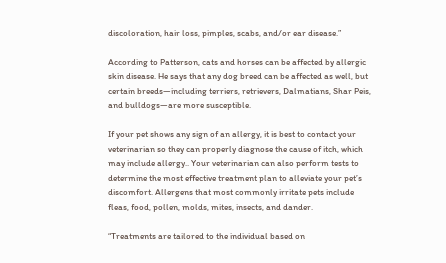discoloration, hair loss, pimples, scabs, and/or ear disease.”

According to Patterson, cats and horses can be affected by allergic skin disease. He says that any dog breed can be affected as well, but certain breeds—including terriers, retrievers, Dalmatians, Shar Peis, and bulldogs—are more susceptible.

If your pet shows any sign of an allergy, it is best to contact your veterinarian so they can properly diagnose the cause of itch, which may include allergy.. Your veterinarian can also perform tests to determine the most effective treatment plan to alleviate your pet’s discomfort. Allergens that most commonly irritate pets include fleas, food, pollen, molds, mites, insects, and dander.

“Treatments are tailored to the individual based on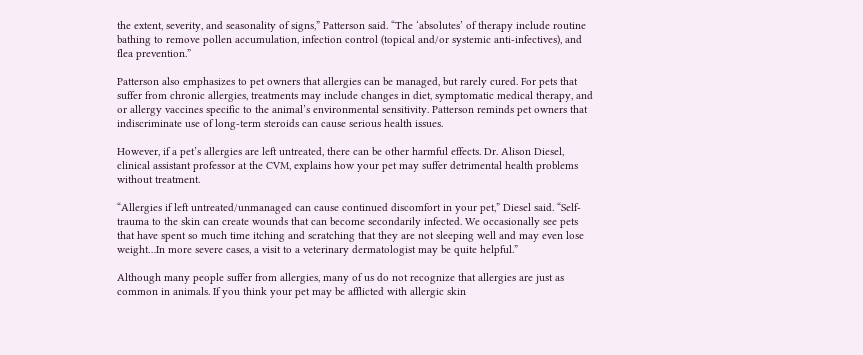the extent, severity, and seasonality of signs,” Patterson said. “The ‘absolutes’ of therapy include routine bathing to remove pollen accumulation, infection control (topical and/or systemic anti-infectives), and flea prevention.”

Patterson also emphasizes to pet owners that allergies can be managed, but rarely cured. For pets that suffer from chronic allergies, treatments may include changes in diet, symptomatic medical therapy, and or allergy vaccines specific to the animal’s environmental sensitivity. Patterson reminds pet owners that indiscriminate use of long-term steroids can cause serious health issues.

However, if a pet’s allergies are left untreated, there can be other harmful effects. Dr. Alison Diesel, clinical assistant professor at the CVM, explains how your pet may suffer detrimental health problems without treatment.

“Allergies if left untreated/unmanaged can cause continued discomfort in your pet,” Diesel said. “Self-trauma to the skin can create wounds that can become secondarily infected. We occasionally see pets that have spent so much time itching and scratching that they are not sleeping well and may even lose weight…In more severe cases, a visit to a veterinary dermatologist may be quite helpful.”

Although many people suffer from allergies, many of us do not recognize that allergies are just as common in animals. If you think your pet may be afflicted with allergic skin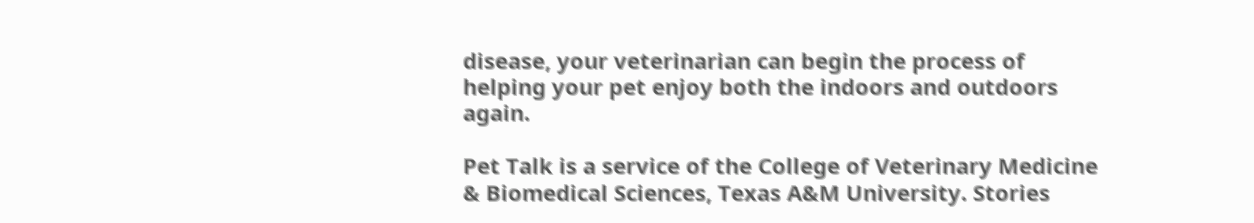disease, your veterinarian can begin the process of helping your pet enjoy both the indoors and outdoors again.

Pet Talk is a service of the College of Veterinary Medicine & Biomedical Sciences, Texas A&M University. Stories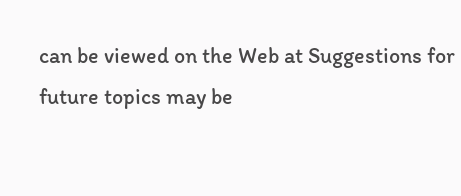can be viewed on the Web at Suggestions for future topics may be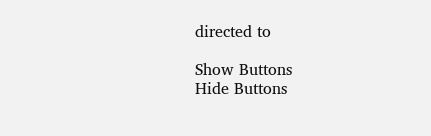directed to

Show Buttons
Hide Buttons